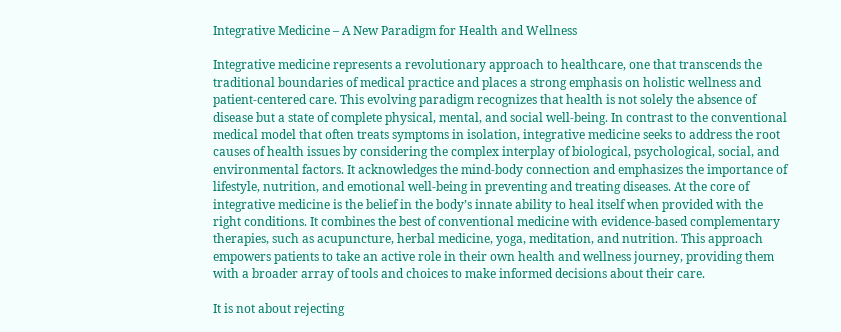Integrative Medicine – A New Paradigm for Health and Wellness

Integrative medicine represents a revolutionary approach to healthcare, one that transcends the traditional boundaries of medical practice and places a strong emphasis on holistic wellness and patient-centered care. This evolving paradigm recognizes that health is not solely the absence of disease but a state of complete physical, mental, and social well-being. In contrast to the conventional medical model that often treats symptoms in isolation, integrative medicine seeks to address the root causes of health issues by considering the complex interplay of biological, psychological, social, and environmental factors. It acknowledges the mind-body connection and emphasizes the importance of lifestyle, nutrition, and emotional well-being in preventing and treating diseases. At the core of integrative medicine is the belief in the body’s innate ability to heal itself when provided with the right conditions. It combines the best of conventional medicine with evidence-based complementary therapies, such as acupuncture, herbal medicine, yoga, meditation, and nutrition. This approach empowers patients to take an active role in their own health and wellness journey, providing them with a broader array of tools and choices to make informed decisions about their care.

It is not about rejecting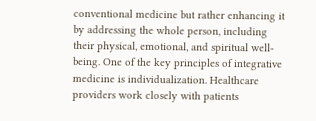conventional medicine but rather enhancing it by addressing the whole person, including their physical, emotional, and spiritual well-being. One of the key principles of integrative medicine is individualization. Healthcare providers work closely with patients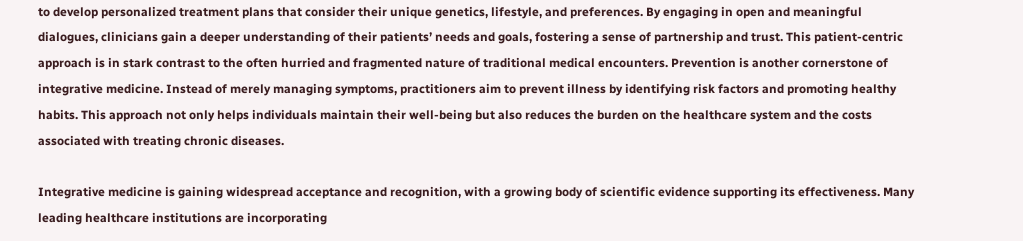to develop personalized treatment plans that consider their unique genetics, lifestyle, and preferences. By engaging in open and meaningful dialogues, clinicians gain a deeper understanding of their patients’ needs and goals, fostering a sense of partnership and trust. This patient-centric approach is in stark contrast to the often hurried and fragmented nature of traditional medical encounters. Prevention is another cornerstone of integrative medicine. Instead of merely managing symptoms, practitioners aim to prevent illness by identifying risk factors and promoting healthy habits. This approach not only helps individuals maintain their well-being but also reduces the burden on the healthcare system and the costs associated with treating chronic diseases.

Integrative medicine is gaining widespread acceptance and recognition, with a growing body of scientific evidence supporting its effectiveness. Many leading healthcare institutions are incorporating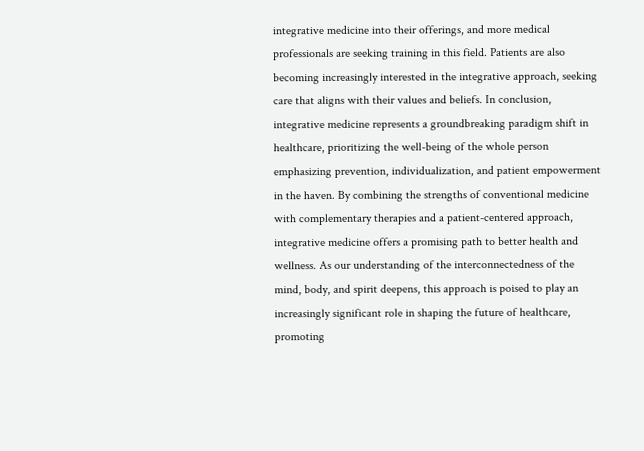integrative medicine into their offerings, and more medical professionals are seeking training in this field. Patients are also becoming increasingly interested in the integrative approach, seeking care that aligns with their values and beliefs. In conclusion, integrative medicine represents a groundbreaking paradigm shift in healthcare, prioritizing the well-being of the whole person emphasizing prevention, individualization, and patient empowerment in the haven. By combining the strengths of conventional medicine with complementary therapies and a patient-centered approach, integrative medicine offers a promising path to better health and wellness. As our understanding of the interconnectedness of the mind, body, and spirit deepens, this approach is poised to play an increasingly significant role in shaping the future of healthcare, promoting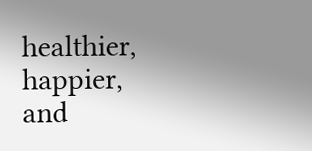healthier, happier, and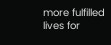more fulfilled lives for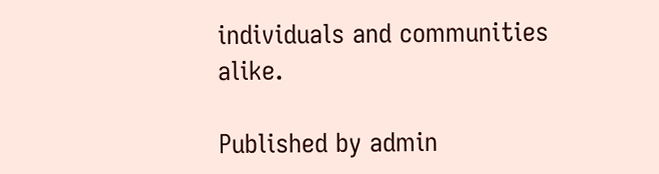individuals and communities alike.

Published by admin